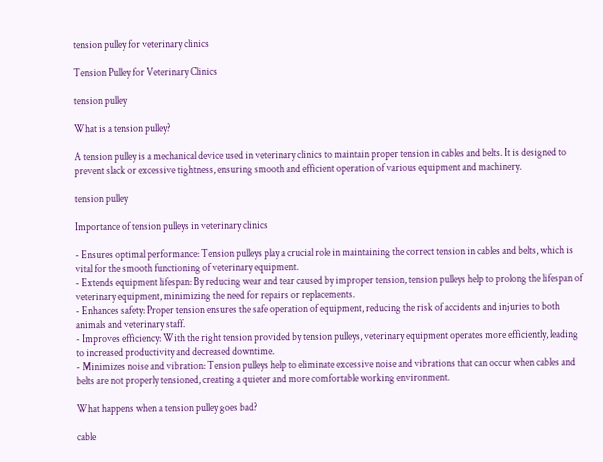tension pulley for veterinary clinics

Tension Pulley for Veterinary Clinics

tension pulley

What is a tension pulley?

A tension pulley is a mechanical device used in veterinary clinics to maintain proper tension in cables and belts. It is designed to prevent slack or excessive tightness, ensuring smooth and efficient operation of various equipment and machinery.

tension pulley

Importance of tension pulleys in veterinary clinics

- Ensures optimal performance: Tension pulleys play a crucial role in maintaining the correct tension in cables and belts, which is vital for the smooth functioning of veterinary equipment.
- Extends equipment lifespan: By reducing wear and tear caused by improper tension, tension pulleys help to prolong the lifespan of veterinary equipment, minimizing the need for repairs or replacements.
- Enhances safety: Proper tension ensures the safe operation of equipment, reducing the risk of accidents and injuries to both animals and veterinary staff.
- Improves efficiency: With the right tension provided by tension pulleys, veterinary equipment operates more efficiently, leading to increased productivity and decreased downtime.
- Minimizes noise and vibration: Tension pulleys help to eliminate excessive noise and vibrations that can occur when cables and belts are not properly tensioned, creating a quieter and more comfortable working environment.

What happens when a tension pulley goes bad?

cable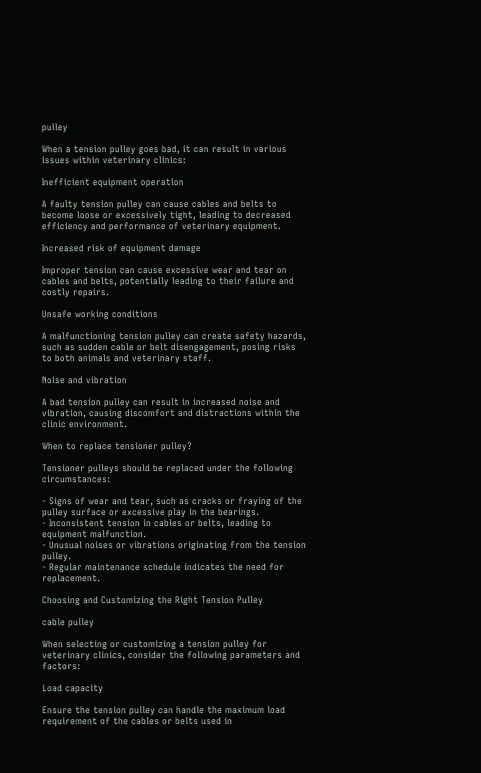pulley

When a tension pulley goes bad, it can result in various issues within veterinary clinics:

Inefficient equipment operation

A faulty tension pulley can cause cables and belts to become loose or excessively tight, leading to decreased efficiency and performance of veterinary equipment.

Increased risk of equipment damage

Improper tension can cause excessive wear and tear on cables and belts, potentially leading to their failure and costly repairs.

Unsafe working conditions

A malfunctioning tension pulley can create safety hazards, such as sudden cable or belt disengagement, posing risks to both animals and veterinary staff.

Noise and vibration

A bad tension pulley can result in increased noise and vibration, causing discomfort and distractions within the clinic environment.

When to replace tensioner pulley?

Tensioner pulleys should be replaced under the following circumstances:

- Signs of wear and tear, such as cracks or fraying of the pulley surface or excessive play in the bearings.
- Inconsistent tension in cables or belts, leading to equipment malfunction.
- Unusual noises or vibrations originating from the tension pulley.
- Regular maintenance schedule indicates the need for replacement.

Choosing and Customizing the Right Tension Pulley

cable pulley

When selecting or customizing a tension pulley for veterinary clinics, consider the following parameters and factors:

Load capacity

Ensure the tension pulley can handle the maximum load requirement of the cables or belts used in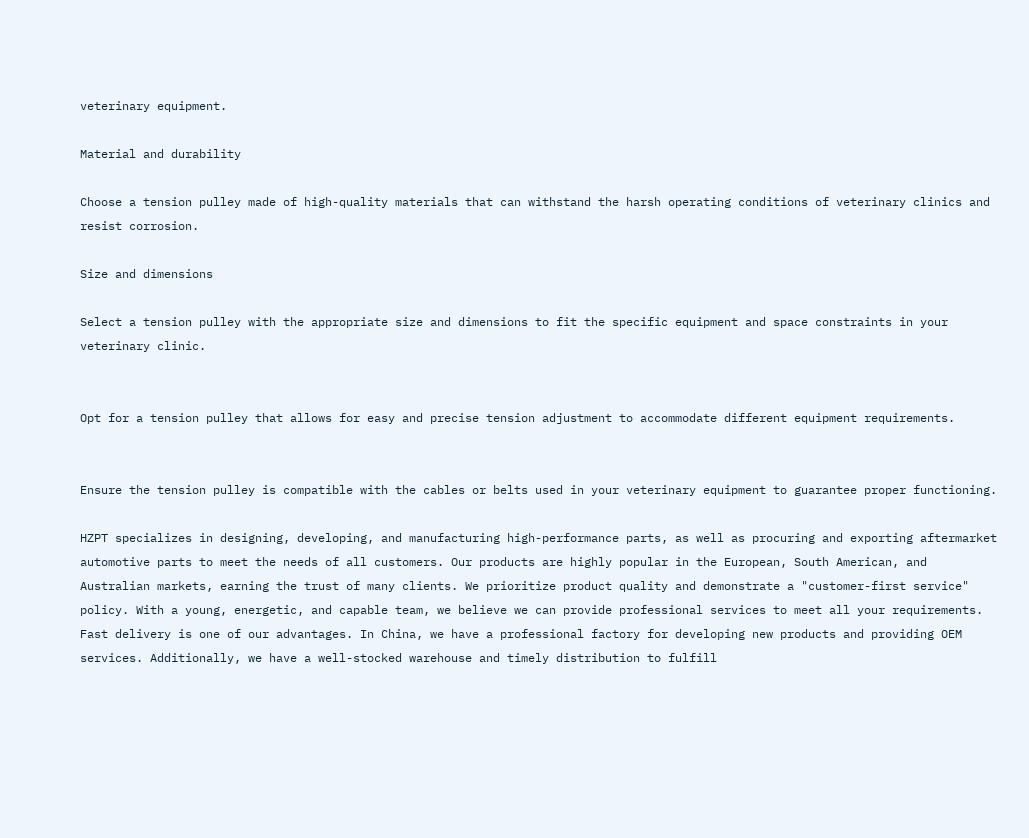veterinary equipment.

Material and durability

Choose a tension pulley made of high-quality materials that can withstand the harsh operating conditions of veterinary clinics and resist corrosion.

Size and dimensions

Select a tension pulley with the appropriate size and dimensions to fit the specific equipment and space constraints in your veterinary clinic.


Opt for a tension pulley that allows for easy and precise tension adjustment to accommodate different equipment requirements.


Ensure the tension pulley is compatible with the cables or belts used in your veterinary equipment to guarantee proper functioning.

HZPT specializes in designing, developing, and manufacturing high-performance parts, as well as procuring and exporting aftermarket automotive parts to meet the needs of all customers. Our products are highly popular in the European, South American, and Australian markets, earning the trust of many clients. We prioritize product quality and demonstrate a "customer-first service" policy. With a young, energetic, and capable team, we believe we can provide professional services to meet all your requirements. Fast delivery is one of our advantages. In China, we have a professional factory for developing new products and providing OEM services. Additionally, we have a well-stocked warehouse and timely distribution to fulfill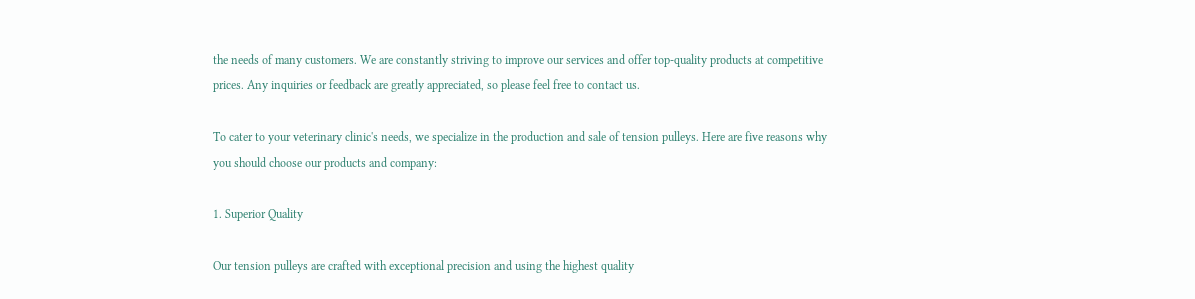the needs of many customers. We are constantly striving to improve our services and offer top-quality products at competitive prices. Any inquiries or feedback are greatly appreciated, so please feel free to contact us.

To cater to your veterinary clinic's needs, we specialize in the production and sale of tension pulleys. Here are five reasons why you should choose our products and company:

1. Superior Quality

Our tension pulleys are crafted with exceptional precision and using the highest quality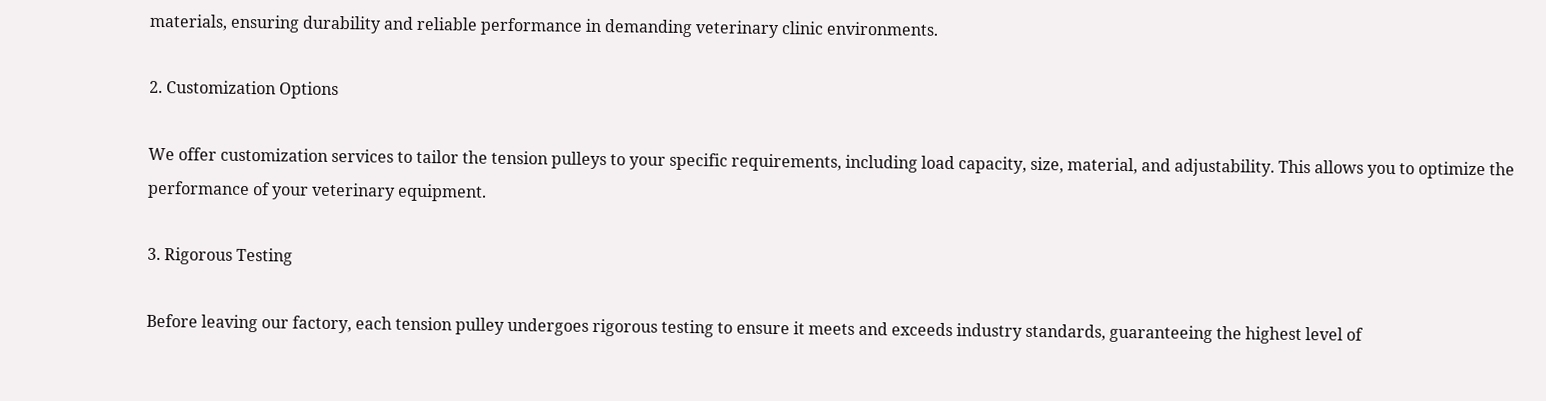materials, ensuring durability and reliable performance in demanding veterinary clinic environments.

2. Customization Options

We offer customization services to tailor the tension pulleys to your specific requirements, including load capacity, size, material, and adjustability. This allows you to optimize the performance of your veterinary equipment.

3. Rigorous Testing

Before leaving our factory, each tension pulley undergoes rigorous testing to ensure it meets and exceeds industry standards, guaranteeing the highest level of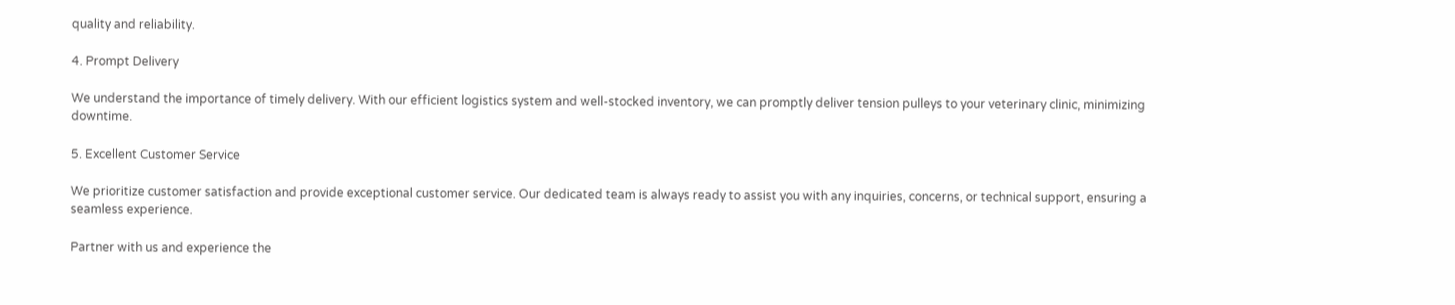quality and reliability.

4. Prompt Delivery

We understand the importance of timely delivery. With our efficient logistics system and well-stocked inventory, we can promptly deliver tension pulleys to your veterinary clinic, minimizing downtime.

5. Excellent Customer Service

We prioritize customer satisfaction and provide exceptional customer service. Our dedicated team is always ready to assist you with any inquiries, concerns, or technical support, ensuring a seamless experience.

Partner with us and experience the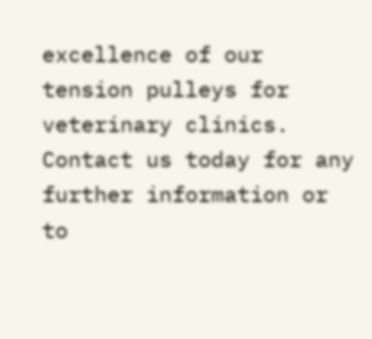excellence of our tension pulleys for veterinary clinics. Contact us today for any further information or to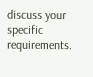discuss your specific requirements.